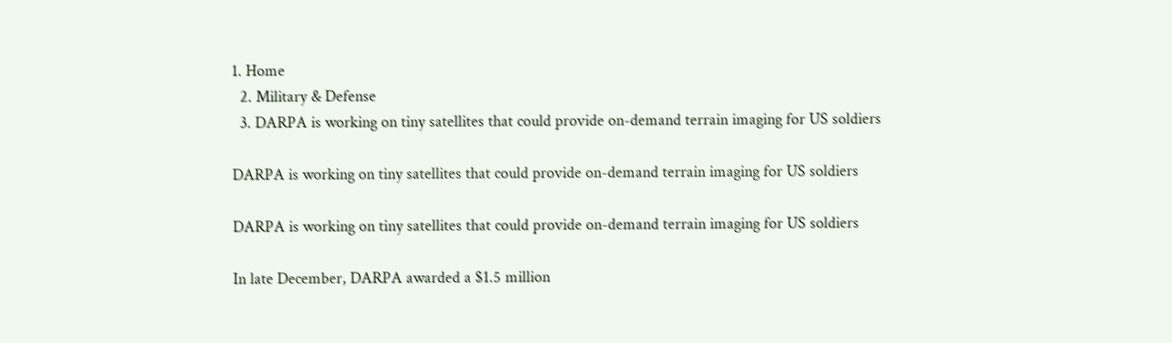1. Home
  2. Military & Defense
  3. DARPA is working on tiny satellites that could provide on-demand terrain imaging for US soldiers

DARPA is working on tiny satellites that could provide on-demand terrain imaging for US soldiers

DARPA is working on tiny satellites that could provide on-demand terrain imaging for US soldiers

In late December, DARPA awarded a $1.5 million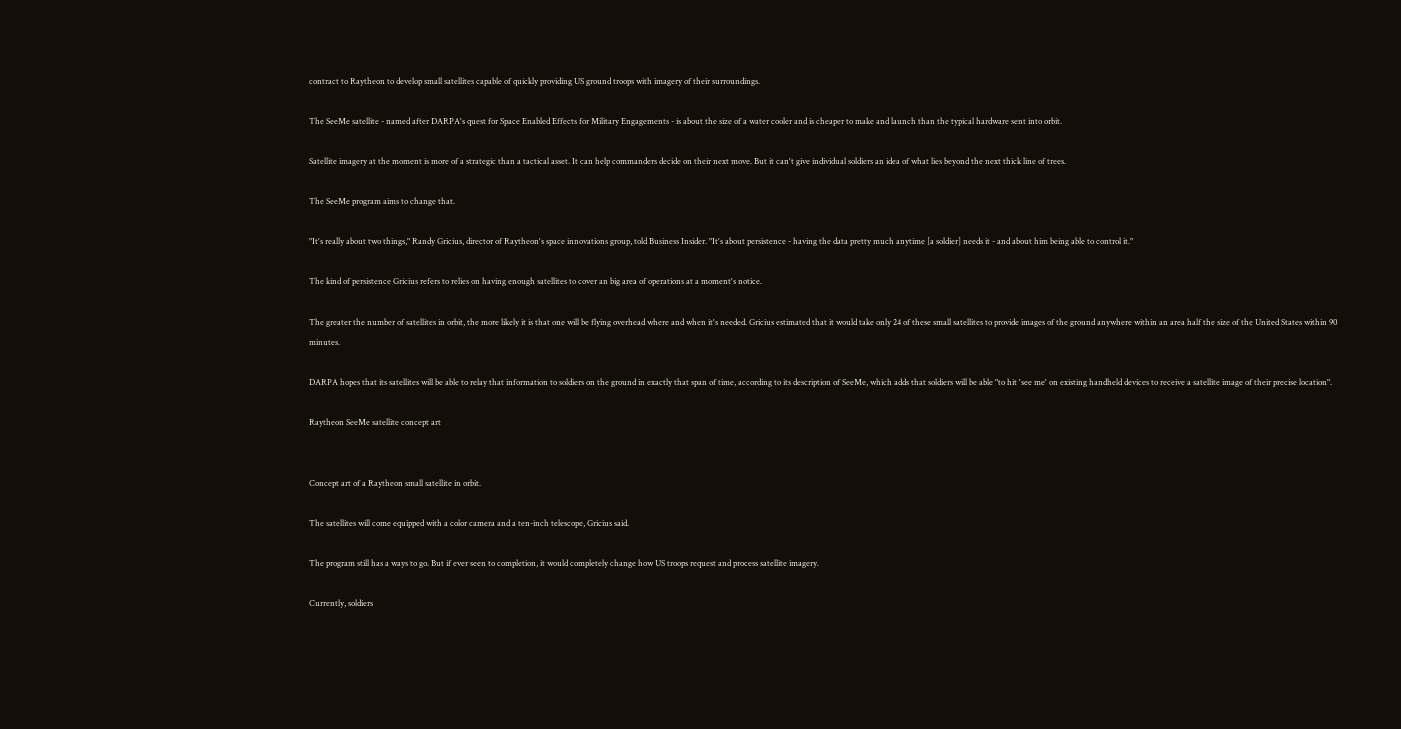contract to Raytheon to develop small satellites capable of quickly providing US ground troops with imagery of their surroundings.

The SeeMe satellite - named after DARPA's quest for Space Enabled Effects for Military Engagements - is about the size of a water cooler and is cheaper to make and launch than the typical hardware sent into orbit.

Satellite imagery at the moment is more of a strategic than a tactical asset. It can help commanders decide on their next move. But it can't give individual soldiers an idea of what lies beyond the next thick line of trees.

The SeeMe program aims to change that.

"It's really about two things," Randy Gricius, director of Raytheon's space innovations group, told Business Insider. "It's about persistence - having the data pretty much anytime [a soldier] needs it - and about him being able to control it."

The kind of persistence Gricius refers to relies on having enough satellites to cover an big area of operations at a moment's notice.

The greater the number of satellites in orbit, the more likely it is that one will be flying overhead where and when it's needed. Gricius estimated that it would take only 24 of these small satellites to provide images of the ground anywhere within an area half the size of the United States within 90 minutes.

DARPA hopes that its satellites will be able to relay that information to soldiers on the ground in exactly that span of time, according to its description of SeeMe, which adds that soldiers will be able "to hit 'see me' on existing handheld devices to receive a satellite image of their precise location".

Raytheon SeeMe satellite concept art


Concept art of a Raytheon small satellite in orbit.

The satellites will come equipped with a color camera and a ten-inch telescope, Gricius said.

The program still has a ways to go. But if ever seen to completion, it would completely change how US troops request and process satellite imagery.

Currently, soldiers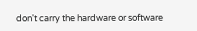don't carry the hardware or software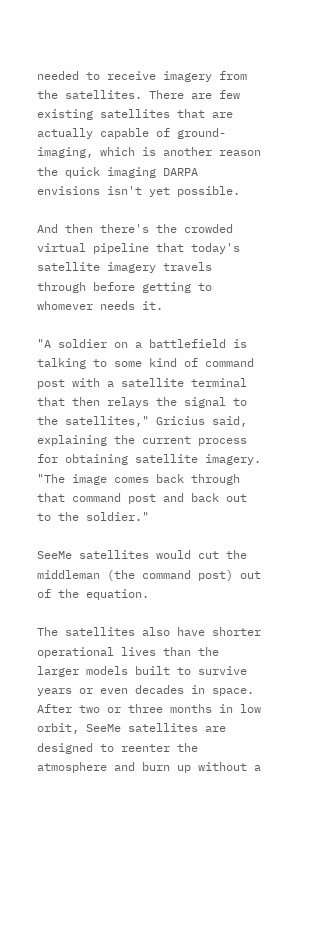needed to receive imagery from the satellites. There are few existing satellites that are actually capable of ground-imaging, which is another reason the quick imaging DARPA envisions isn't yet possible.

And then there's the crowded virtual pipeline that today's satellite imagery travels through before getting to whomever needs it.

"A soldier on a battlefield is talking to some kind of command post with a satellite terminal that then relays the signal to the satellites," Gricius said, explaining the current process for obtaining satellite imagery. "The image comes back through that command post and back out to the soldier."

SeeMe satellites would cut the middleman (the command post) out of the equation.

The satellites also have shorter operational lives than the larger models built to survive years or even decades in space. After two or three months in low orbit, SeeMe satellites are designed to reenter the atmosphere and burn up without a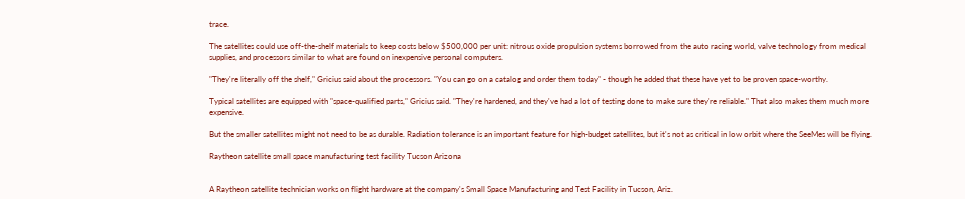trace.

The satellites could use off-the-shelf materials to keep costs below $500,000 per unit: nitrous oxide propulsion systems borrowed from the auto racing world, valve technology from medical supplies, and processors similar to what are found on inexpensive personal computers.

"They're literally off the shelf," Gricius said about the processors. "You can go on a catalog and order them today" - though he added that these have yet to be proven space-worthy.

Typical satellites are equipped with "space-qualified parts," Gricius said. "They're hardened, and they've had a lot of testing done to make sure they're reliable." That also makes them much more expensive.

But the smaller satellites might not need to be as durable. Radiation tolerance is an important feature for high-budget satellites, but it's not as critical in low orbit where the SeeMes will be flying.

Raytheon satellite small space manufacturing test facility Tucson Arizona


A Raytheon satellite technician works on flight hardware at the company's Small Space Manufacturing and Test Facility in Tucson, Ariz.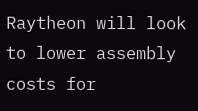Raytheon will look to lower assembly costs for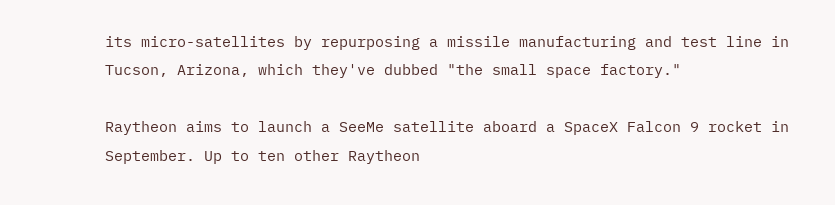its micro-satellites by repurposing a missile manufacturing and test line in Tucson, Arizona, which they've dubbed "the small space factory."

Raytheon aims to launch a SeeMe satellite aboard a SpaceX Falcon 9 rocket in September. Up to ten other Raytheon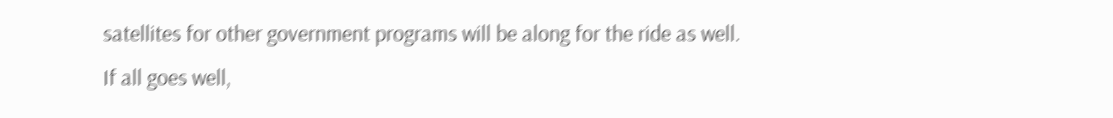satellites for other government programs will be along for the ride as well. If all goes well,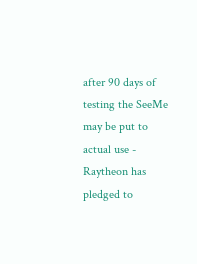after 90 days of testing the SeeMe may be put to actual use - Raytheon has pledged to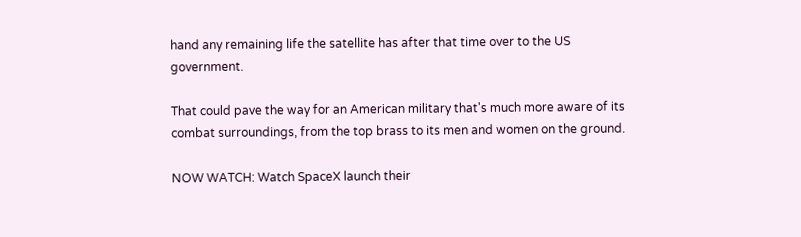hand any remaining life the satellite has after that time over to the US government.

That could pave the way for an American military that's much more aware of its combat surroundings, from the top brass to its men and women on the ground.

NOW WATCH: Watch SpaceX launch their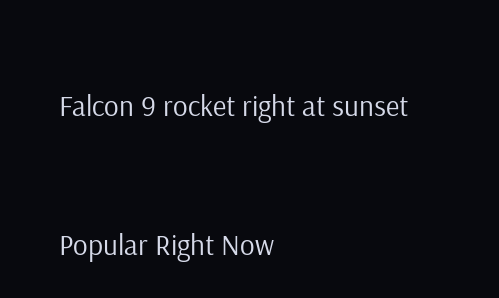Falcon 9 rocket right at sunset


Popular Right Now